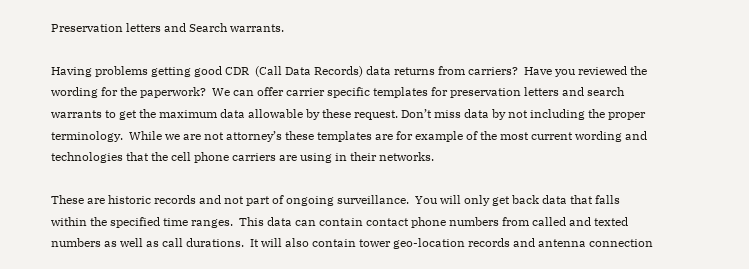Preservation letters and Search warrants.

Having problems getting good CDR  (Call Data Records) data returns from carriers?  Have you reviewed the wording for the paperwork?  We can offer carrier specific templates for preservation letters and search warrants to get the maximum data allowable by these request. Don’t miss data by not including the proper terminology.  While we are not attorney’s these templates are for example of the most current wording and technologies that the cell phone carriers are using in their networks.

These are historic records and not part of ongoing surveillance.  You will only get back data that falls within the specified time ranges.  This data can contain contact phone numbers from called and texted numbers as well as call durations.  It will also contain tower geo-location records and antenna connection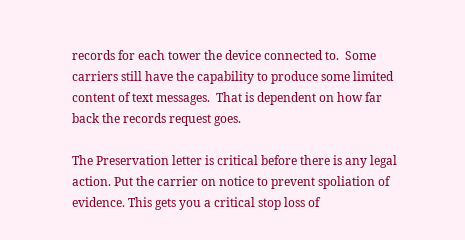records for each tower the device connected to.  Some carriers still have the capability to produce some limited content of text messages.  That is dependent on how far back the records request goes.

The Preservation letter is critical before there is any legal action. Put the carrier on notice to prevent spoliation of evidence. This gets you a critical stop loss of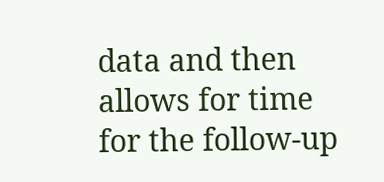data and then allows for time for the follow-up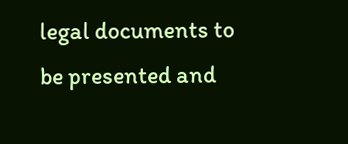legal documents to be presented and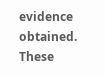evidence obtained.  These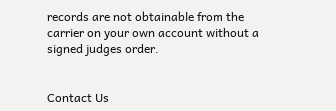records are not obtainable from the carrier on your own account without a signed judges order.


Contact Us